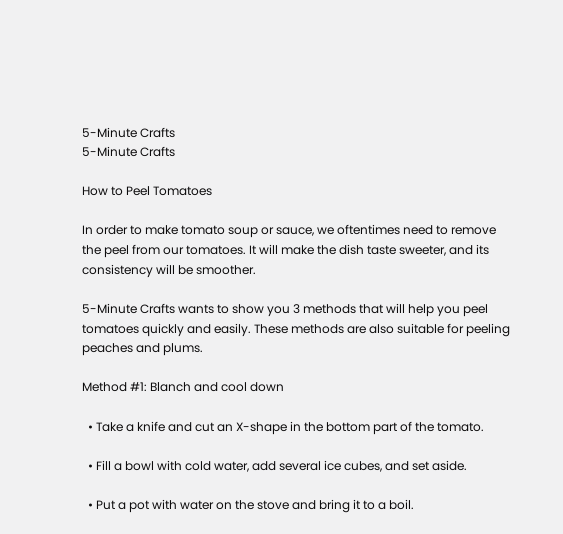5-Minute Crafts
5-Minute Crafts

How to Peel Tomatoes

In order to make tomato soup or sauce, we oftentimes need to remove the peel from our tomatoes. It will make the dish taste sweeter, and its consistency will be smoother.

5-Minute Crafts wants to show you 3 methods that will help you peel tomatoes quickly and easily. These methods are also suitable for peeling peaches and plums.

Method #1: Blanch and cool down

  • Take a knife and cut an X-shape in the bottom part of the tomato.

  • Fill a bowl with cold water, add several ice cubes, and set aside.

  • Put a pot with water on the stove and bring it to a boil.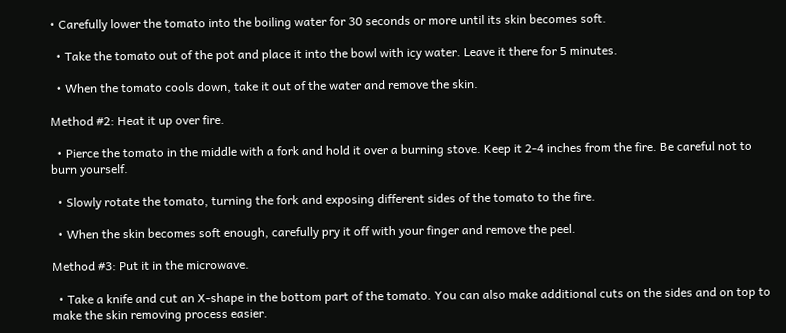• Carefully lower the tomato into the boiling water for 30 seconds or more until its skin becomes soft.

  • Take the tomato out of the pot and place it into the bowl with icy water. Leave it there for 5 minutes.

  • When the tomato cools down, take it out of the water and remove the skin.

Method #2: Heat it up over fire.

  • Pierce the tomato in the middle with a fork and hold it over a burning stove. Keep it 2-4 inches from the fire. Be careful not to burn yourself.

  • Slowly rotate the tomato, turning the fork and exposing different sides of the tomato to the fire.

  • When the skin becomes soft enough, carefully pry it off with your finger and remove the peel.

Method #3: Put it in the microwave.

  • Take a knife and cut an X-shape in the bottom part of the tomato. You can also make additional cuts on the sides and on top to make the skin removing process easier.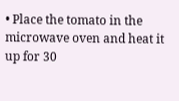• Place the tomato in the microwave oven and heat it up for 30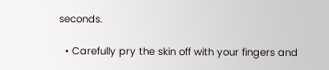seconds.

  • Carefully pry the skin off with your fingers and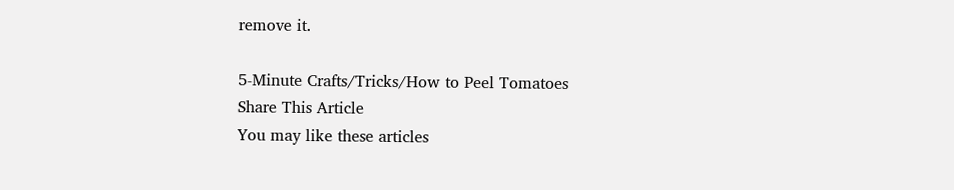remove it.

5-Minute Crafts/Tricks/How to Peel Tomatoes
Share This Article
You may like these articles